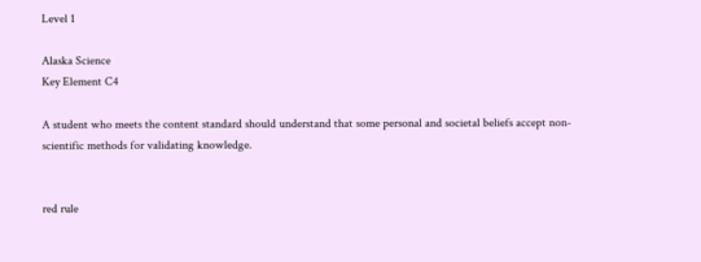Level 1

Alaska Science
Key Element C4

A student who meets the content standard should understand that some personal and societal beliefs accept non-scientific methods for validating knowledge.


red rule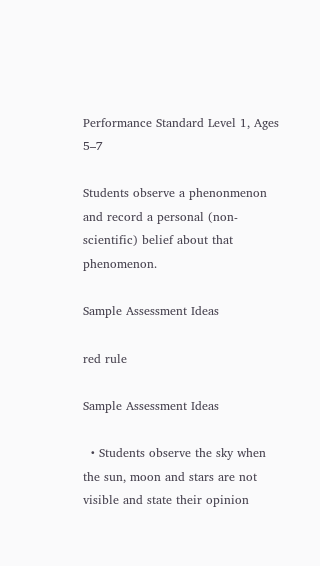Performance Standard Level 1, Ages 5–7

Students observe a phenonmenon and record a personal (non-scientific) belief about that phenomenon.

Sample Assessment Ideas

red rule

Sample Assessment Ideas

  • Students observe the sky when the sun, moon and stars are not visible and state their opinion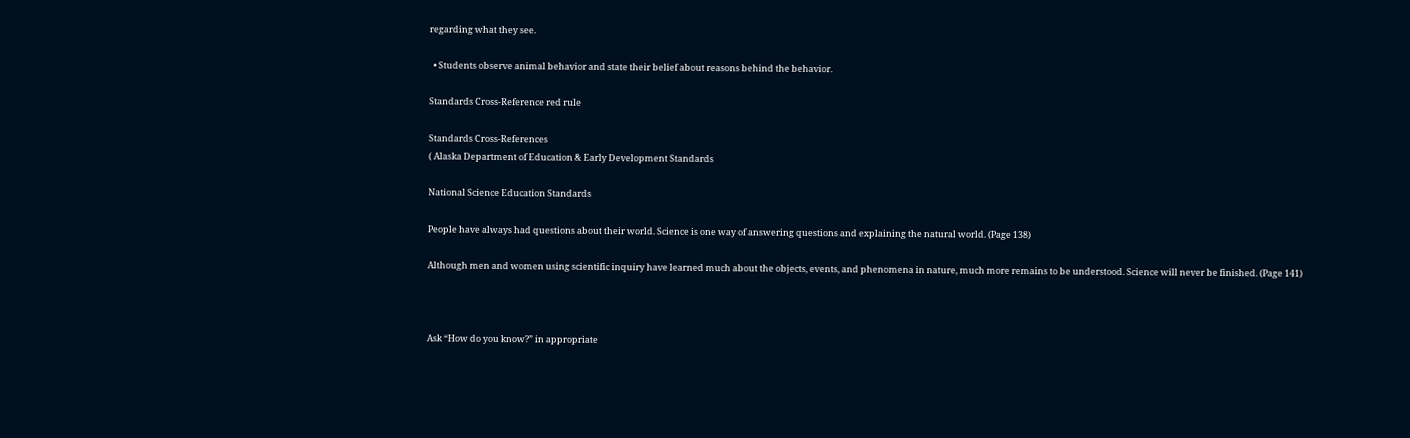regarding what they see.

  • Students observe animal behavior and state their belief about reasons behind the behavior.

Standards Cross-Reference red rule

Standards Cross-References
( Alaska Department of Education & Early Development Standards

National Science Education Standards

People have always had questions about their world. Science is one way of answering questions and explaining the natural world. (Page 138)

Although men and women using scientific inquiry have learned much about the objects, events, and phenomena in nature, much more remains to be understood. Science will never be finished. (Page 141)



Ask “How do you know?” in appropriate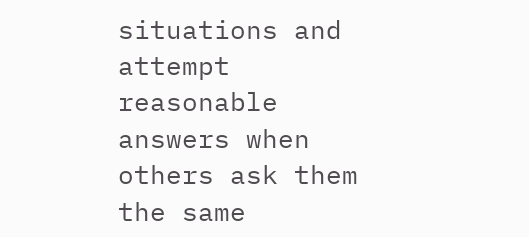situations and attempt reasonable answers when others ask them the same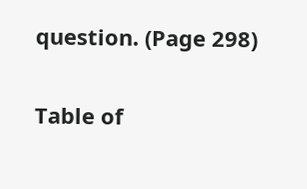question. (Page 298)

Table of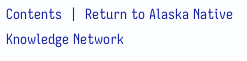Contents  |  Return to Alaska Native Knowledge Network